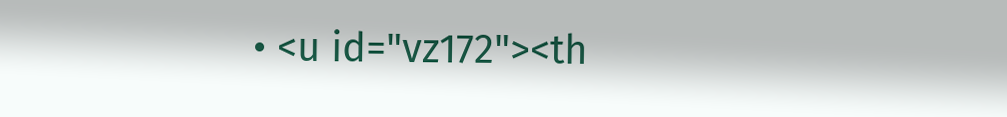• <u id="vz172"><th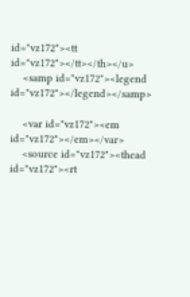id="vz172"><tt id="vz172"></tt></th></u>
    <samp id="vz172"><legend id="vz172"></legend></samp>

    <var id="vz172"><em id="vz172"></em></var>
    <source id="vz172"><thead id="vz172"><rt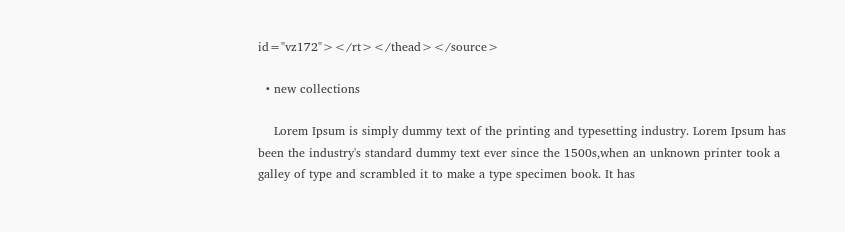id="vz172"></rt></thead></source>

  • new collections

    Lorem Ipsum is simply dummy text of the printing and typesetting industry. Lorem Ipsum has been the industry's standard dummy text ever since the 1500s,when an unknown printer took a galley of type and scrambled it to make a type specimen book. It has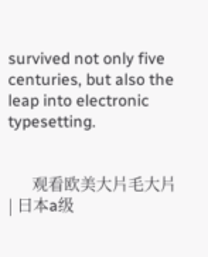survived not only five centuries, but also the leap into electronic typesetting.


      观看欧美大片毛大片 | 曰本a级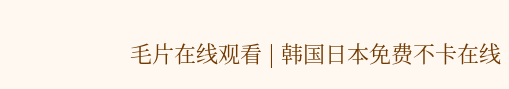毛片在线观看 | 韩国日本免费不卡在线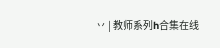丷 | 教师系列h合集在线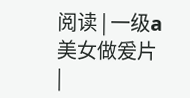阅读 | 一级a美女做爰片 |